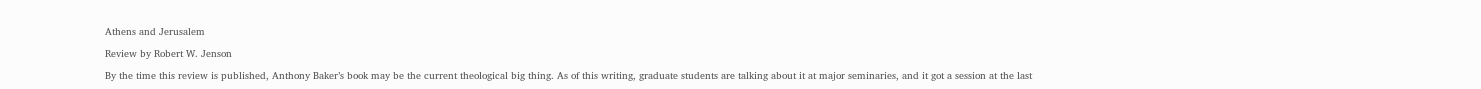Athens and Jerusalem

Review by Robert W. Jenson

By the time this review is published, Anthony Baker’s book may be the current theological big thing. As of this writing, graduate students are talking about it at major seminaries, and it got a session at the last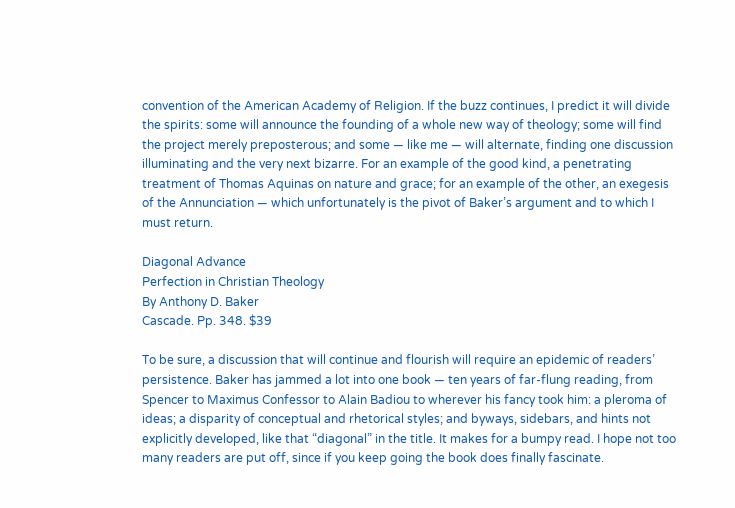convention of the American Academy of Religion. If the buzz continues, I predict it will divide the spirits: some will announce the founding of a whole new way of theology; some will find the project merely preposterous; and some — like me — will alternate, finding one discussion illuminating and the very next bizarre. For an example of the good kind, a penetrating treatment of Thomas Aquinas on nature and grace; for an example of the other, an exegesis of the Annunciation — which unfortunately is the pivot of Baker’s argument and to which I must return.

Diagonal Advance
Perfection in Christian Theology
By Anthony D. Baker
Cascade. Pp. 348. $39

To be sure, a discussion that will continue and flourish will require an epidemic of readers’ persistence. Baker has jammed a lot into one book — ten years of far-flung reading, from Spencer to Maximus Confessor to Alain Badiou to wherever his fancy took him: a pleroma of ideas; a disparity of conceptual and rhetorical styles; and byways, sidebars, and hints not explicitly developed, like that “diagonal” in the title. It makes for a bumpy read. I hope not too many readers are put off, since if you keep going the book does finally fascinate.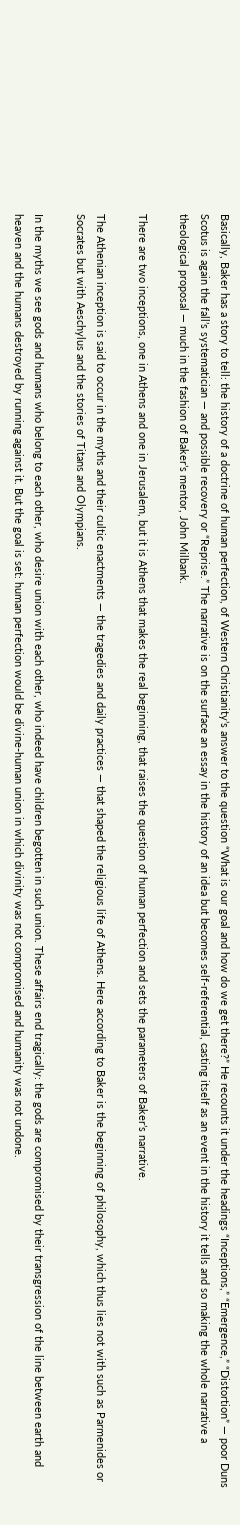Basically, Baker has a story to tell: the history of a doctrine of human perfection, of Western Christianity’s answer to the question “What is our goal and how do we get there?” He recounts it under the headings “Inceptions,” “Emergence,” “Distortion” — poor Duns Scotus is again the fall’s systematician — and possible recovery or “Reprise.” The narrative is on the surface an essay in the history of an idea but becomes self-referential, casting itself as an event in the history it tells and so making the whole narrative a theological proposal — much in the fashion of Baker’s mentor, John Milbank.

There are two inceptions, one in Athens and one in Jerusalem, but it is Athens that makes the real beginning, that raises the question of human perfection and sets the parameters of Baker’s narrative.

The Athenian inception is said to occur in the myths and their cultic enactments — the tragedies and daily practices — that shaped the religious life of Athens. Here according to Baker is the beginning of philosophy, which thus lies not with such as Parmenides or Socrates but with Aeschylus and the stories of Titans and Olympians.

In the myths we see gods and humans who belong to each other, who desire union with each other, who indeed have children begotten in such union. These affairs end tragically: the gods are compromised by their transgression of the line between earth and heaven and the humans destroyed by running against it. But the goal is set: human perfection would be divine-human union in which divinity was not compromised and humanity was not undone.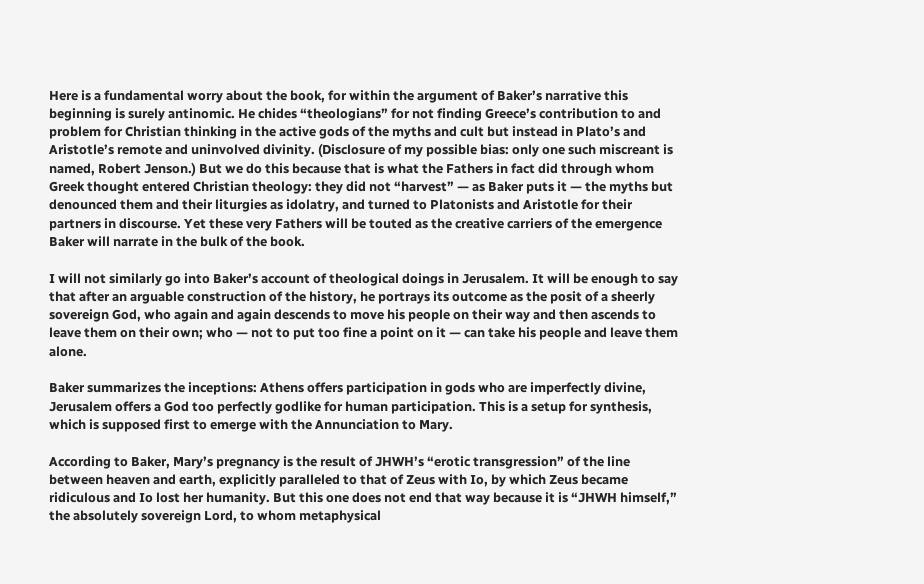Here is a fundamental worry about the book, for within the argument of Baker’s narrative this beginning is surely antinomic. He chides “theologians” for not finding Greece’s contribution to and problem for Christian thinking in the active gods of the myths and cult but instead in Plato’s and Aristotle’s remote and uninvolved divinity. (Disclosure of my possible bias: only one such miscreant is named, Robert Jenson.) But we do this because that is what the Fathers in fact did through whom Greek thought entered Christian theology: they did not “harvest” — as Baker puts it — the myths but denounced them and their liturgies as idolatry, and turned to Platonists and Aristotle for their partners in discourse. Yet these very Fathers will be touted as the creative carriers of the emergence Baker will narrate in the bulk of the book.

I will not similarly go into Baker’s account of theological doings in Jerusalem. It will be enough to say that after an arguable construction of the history, he portrays its outcome as the posit of a sheerly sovereign God, who again and again descends to move his people on their way and then ascends to leave them on their own; who — not to put too fine a point on it — can take his people and leave them alone.

Baker summarizes the inceptions: Athens offers participation in gods who are imperfectly divine, Jerusalem offers a God too perfectly godlike for human participation. This is a setup for synthesis, which is supposed first to emerge with the Annunciation to Mary.

According to Baker, Mary’s pregnancy is the result of JHWH’s “erotic transgression” of the line between heaven and earth, explicitly paralleled to that of Zeus with Io, by which Zeus became ridiculous and Io lost her humanity. But this one does not end that way because it is “JHWH himself,” the absolutely sovereign Lord, to whom metaphysical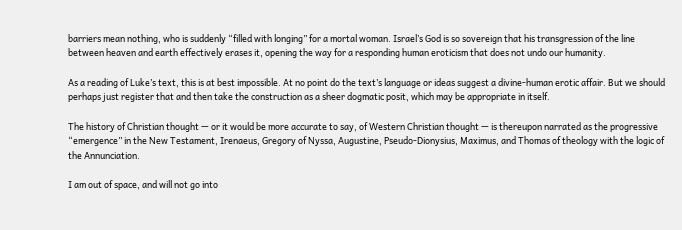barriers mean nothing, who is suddenly “filled with longing” for a mortal woman. Israel’s God is so sovereign that his transgression of the line between heaven and earth effectively erases it, opening the way for a responding human eroticism that does not undo our humanity.

As a reading of Luke’s text, this is at best impossible. At no point do the text’s language or ideas suggest a divine-human erotic affair. But we should perhaps just register that and then take the construction as a sheer dogmatic posit, which may be appropriate in itself.

The history of Christian thought — or it would be more accurate to say, of Western Christian thought — is thereupon narrated as the progressive “emergence” in the New Testament, Irenaeus, Gregory of Nyssa, Augustine, Pseudo-Dionysius, Maximus, and Thomas of theology with the logic of the Annunciation.

I am out of space, and will not go into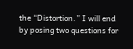the “Distortion.” I will end by posing two questions for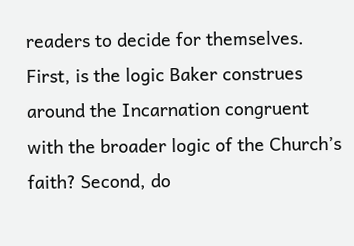readers to decide for themselves. First, is the logic Baker construes around the Incarnation congruent with the broader logic of the Church’s faith? Second, do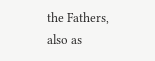the Fathers, also as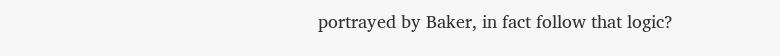portrayed by Baker, in fact follow that logic?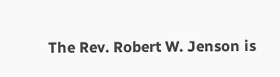The Rev. Robert W. Jenson is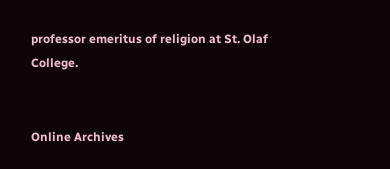professor emeritus of religion at St. Olaf College.


Online Archives